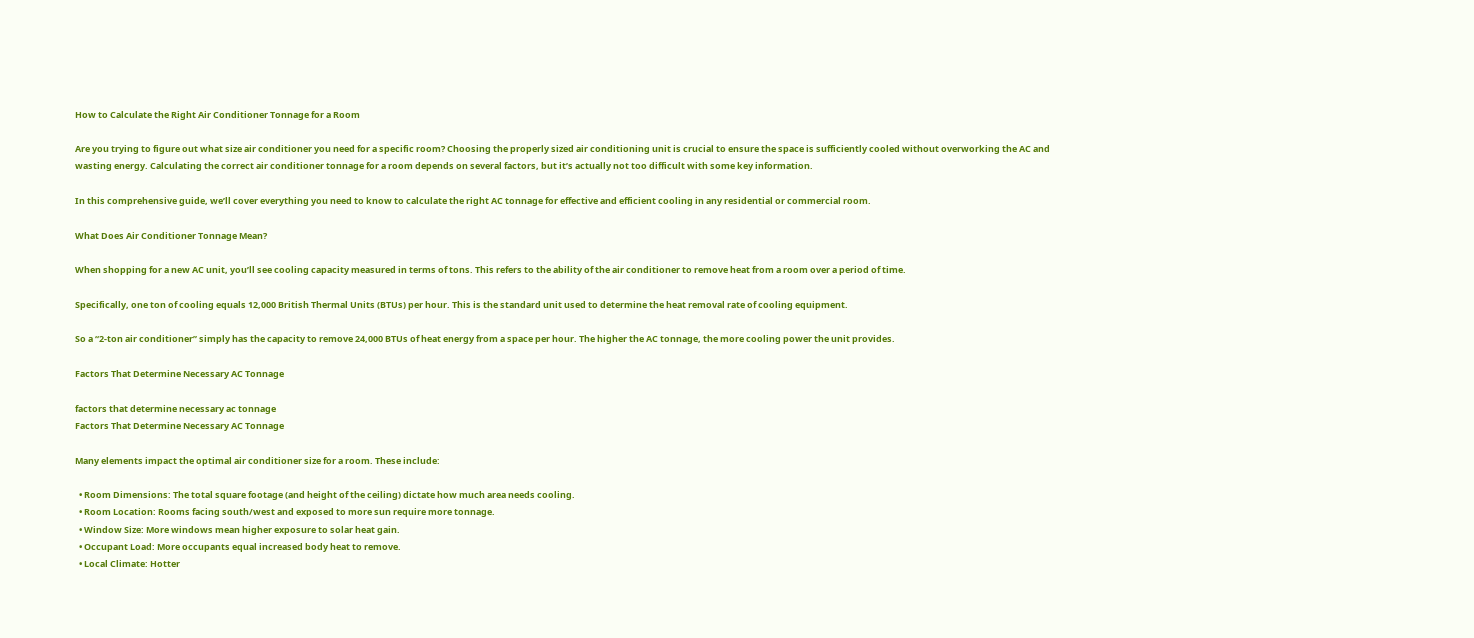How to Calculate the Right Air Conditioner Tonnage for a Room

Are you trying to figure out what size air conditioner you need for a specific room? Choosing the properly sized air conditioning unit is crucial to ensure the space is sufficiently cooled without overworking the AC and wasting energy. Calculating the correct air conditioner tonnage for a room depends on several factors, but it’s actually not too difficult with some key information.

In this comprehensive guide, we’ll cover everything you need to know to calculate the right AC tonnage for effective and efficient cooling in any residential or commercial room.

What Does Air Conditioner Tonnage Mean?

When shopping for a new AC unit, you’ll see cooling capacity measured in terms of tons. This refers to the ability of the air conditioner to remove heat from a room over a period of time.

Specifically, one ton of cooling equals 12,000 British Thermal Units (BTUs) per hour. This is the standard unit used to determine the heat removal rate of cooling equipment.

So a “2-ton air conditioner” simply has the capacity to remove 24,000 BTUs of heat energy from a space per hour. The higher the AC tonnage, the more cooling power the unit provides.

Factors That Determine Necessary AC Tonnage

factors that determine necessary ac tonnage
Factors That Determine Necessary AC Tonnage

Many elements impact the optimal air conditioner size for a room. These include:

  • Room Dimensions: The total square footage (and height of the ceiling) dictate how much area needs cooling.
  • Room Location: Rooms facing south/west and exposed to more sun require more tonnage.
  • Window Size: More windows mean higher exposure to solar heat gain.
  • Occupant Load: More occupants equal increased body heat to remove.
  • Local Climate: Hotter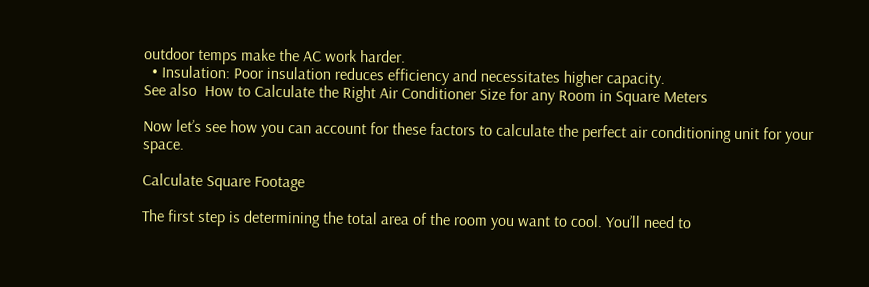outdoor temps make the AC work harder.
  • Insulation: Poor insulation reduces efficiency and necessitates higher capacity.
See also  How to Calculate the Right Air Conditioner Size for any Room in Square Meters

Now let’s see how you can account for these factors to calculate the perfect air conditioning unit for your space.

Calculate Square Footage

The first step is determining the total area of the room you want to cool. You’ll need to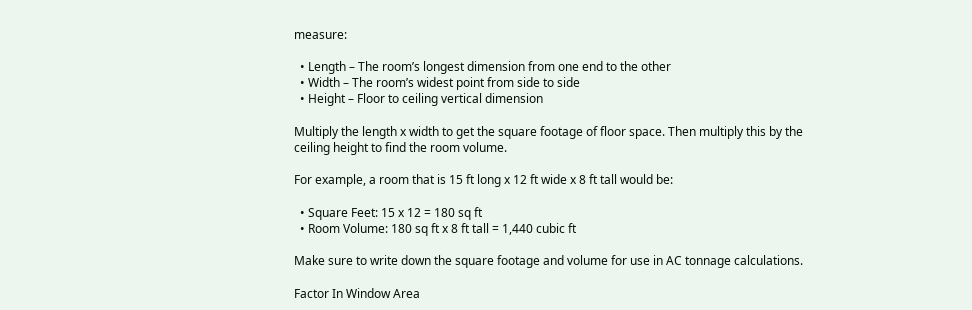measure:

  • Length – The room’s longest dimension from one end to the other
  • Width – The room’s widest point from side to side
  • Height – Floor to ceiling vertical dimension

Multiply the length x width to get the square footage of floor space. Then multiply this by the ceiling height to find the room volume.

For example, a room that is 15 ft long x 12 ft wide x 8 ft tall would be:

  • Square Feet: 15 x 12 = 180 sq ft
  • Room Volume: 180 sq ft x 8 ft tall = 1,440 cubic ft

Make sure to write down the square footage and volume for use in AC tonnage calculations.

Factor In Window Area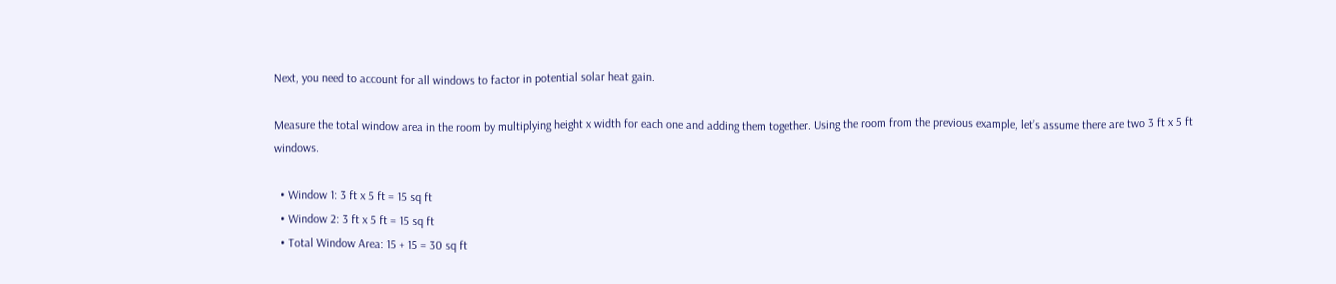Next, you need to account for all windows to factor in potential solar heat gain.

Measure the total window area in the room by multiplying height x width for each one and adding them together. Using the room from the previous example, let’s assume there are two 3 ft x 5 ft windows.

  • Window 1: 3 ft x 5 ft = 15 sq ft
  • Window 2: 3 ft x 5 ft = 15 sq ft
  • Total Window Area: 15 + 15 = 30 sq ft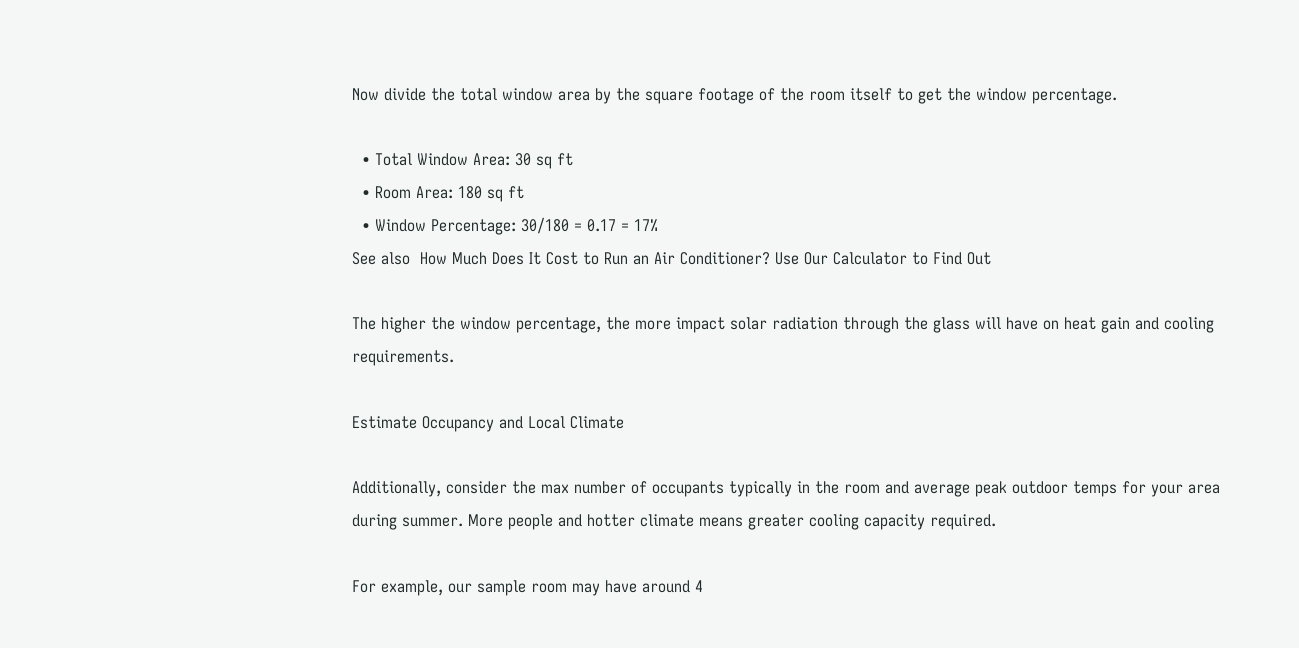Now divide the total window area by the square footage of the room itself to get the window percentage.

  • Total Window Area: 30 sq ft
  • Room Area: 180 sq ft
  • Window Percentage: 30/180 = 0.17 = 17%
See also  How Much Does It Cost to Run an Air Conditioner? Use Our Calculator to Find Out

The higher the window percentage, the more impact solar radiation through the glass will have on heat gain and cooling requirements.

Estimate Occupancy and Local Climate

Additionally, consider the max number of occupants typically in the room and average peak outdoor temps for your area during summer. More people and hotter climate means greater cooling capacity required.

For example, our sample room may have around 4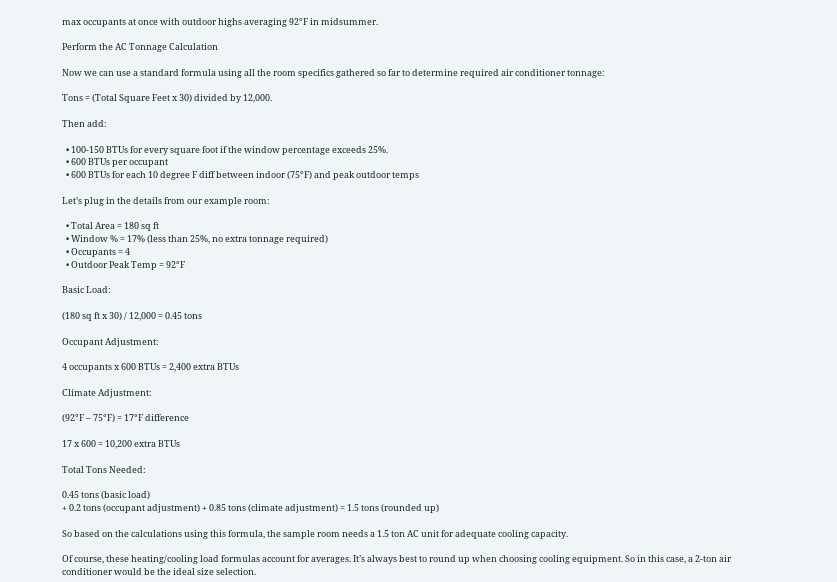max occupants at once with outdoor highs averaging 92°F in midsummer.

Perform the AC Tonnage Calculation

Now we can use a standard formula using all the room specifics gathered so far to determine required air conditioner tonnage:

Tons = (Total Square Feet x 30) divided by 12,000.

Then add:

  • 100-150 BTUs for every square foot if the window percentage exceeds 25%.
  • 600 BTUs per occupant
  • 600 BTUs for each 10 degree F diff between indoor (75°F) and peak outdoor temps

Let’s plug in the details from our example room:

  • Total Area = 180 sq ft
  • Window % = 17% (less than 25%, no extra tonnage required)
  • Occupants = 4
  • Outdoor Peak Temp = 92°F

Basic Load:

(180 sq ft x 30) / 12,000 = 0.45 tons

Occupant Adjustment:

4 occupants x 600 BTUs = 2,400 extra BTUs

Climate Adjustment:

(92°F – 75°F) = 17°F difference

17 x 600 = 10,200 extra BTUs

Total Tons Needed:

0.45 tons (basic load)
+ 0.2 tons (occupant adjustment) + 0.85 tons (climate adjustment) = 1.5 tons (rounded up)

So based on the calculations using this formula, the sample room needs a 1.5 ton AC unit for adequate cooling capacity.

Of course, these heating/cooling load formulas account for averages. It’s always best to round up when choosing cooling equipment. So in this case, a 2-ton air conditioner would be the ideal size selection.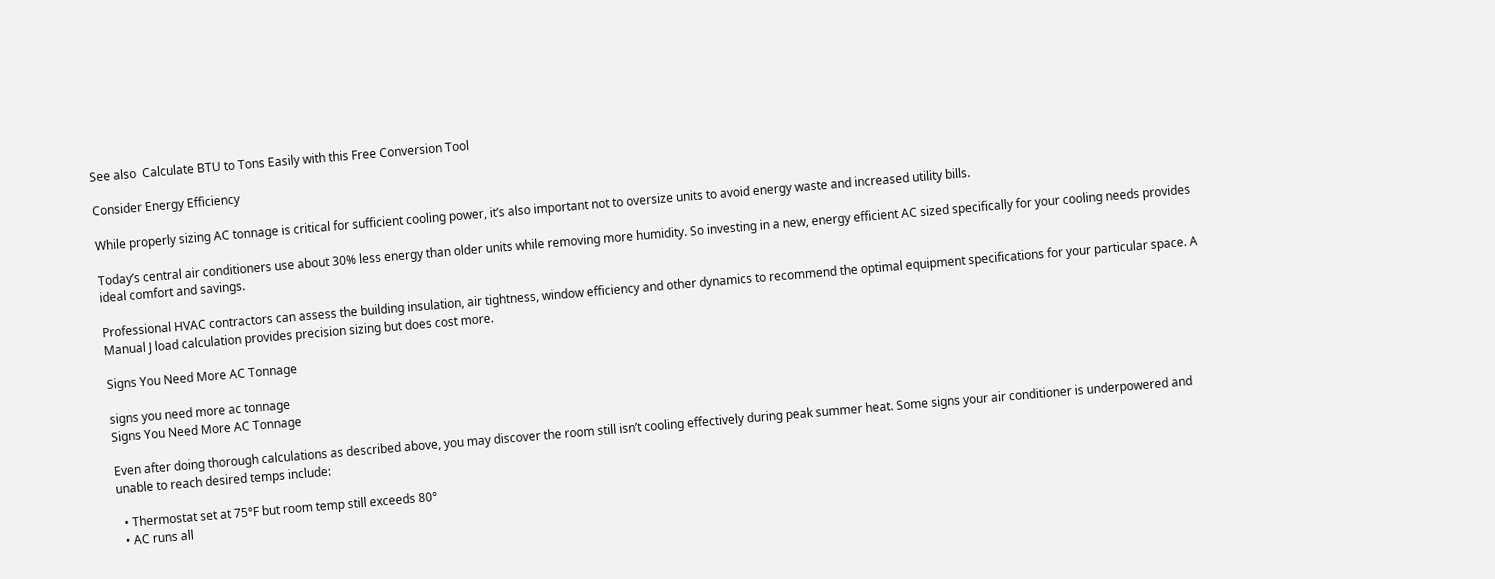See also  Calculate BTU to Tons Easily with this Free Conversion Tool

Consider Energy Efficiency

While properly sizing AC tonnage is critical for sufficient cooling power, it’s also important not to oversize units to avoid energy waste and increased utility bills.

Today’s central air conditioners use about 30% less energy than older units while removing more humidity. So investing in a new, energy efficient AC sized specifically for your cooling needs provides ideal comfort and savings.

Professional HVAC contractors can assess the building insulation, air tightness, window efficiency and other dynamics to recommend the optimal equipment specifications for your particular space. A Manual J load calculation provides precision sizing but does cost more.

Signs You Need More AC Tonnage

signs you need more ac tonnage
Signs You Need More AC Tonnage

Even after doing thorough calculations as described above, you may discover the room still isn’t cooling effectively during peak summer heat. Some signs your air conditioner is underpowered and unable to reach desired temps include:

  • Thermostat set at 75°F but room temp still exceeds 80°
  • AC runs all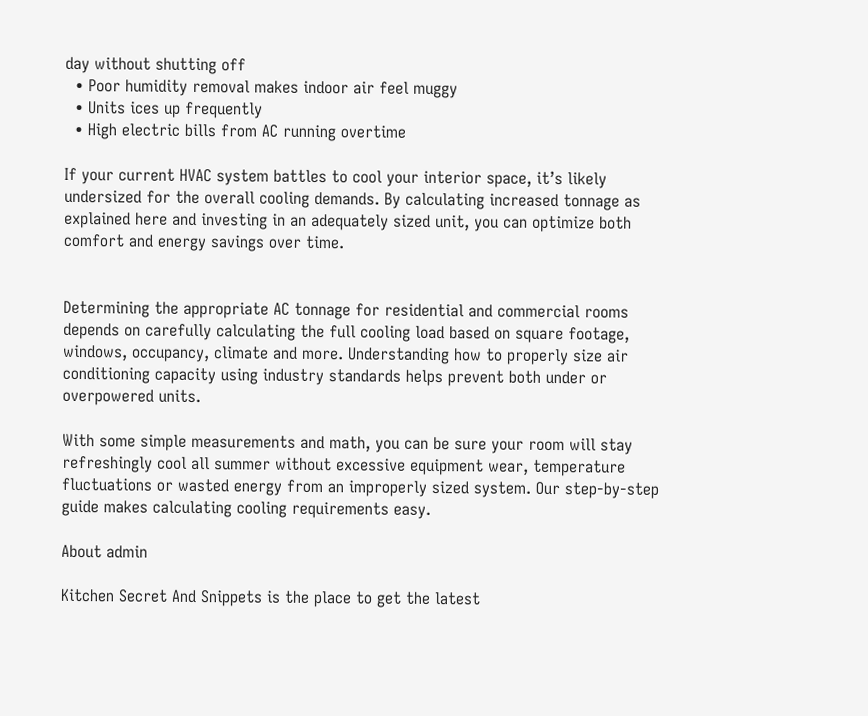day without shutting off
  • Poor humidity removal makes indoor air feel muggy
  • Units ices up frequently
  • High electric bills from AC running overtime

If your current HVAC system battles to cool your interior space, it’s likely undersized for the overall cooling demands. By calculating increased tonnage as explained here and investing in an adequately sized unit, you can optimize both comfort and energy savings over time.


Determining the appropriate AC tonnage for residential and commercial rooms depends on carefully calculating the full cooling load based on square footage, windows, occupancy, climate and more. Understanding how to properly size air conditioning capacity using industry standards helps prevent both under or overpowered units.

With some simple measurements and math, you can be sure your room will stay refreshingly cool all summer without excessive equipment wear, temperature fluctuations or wasted energy from an improperly sized system. Our step-by-step guide makes calculating cooling requirements easy.

About admin

Kitchen Secret And Snippets is the place to get the latest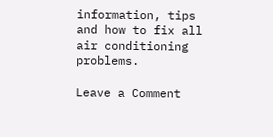information, tips and how to fix all air conditioning problems.

Leave a Comment